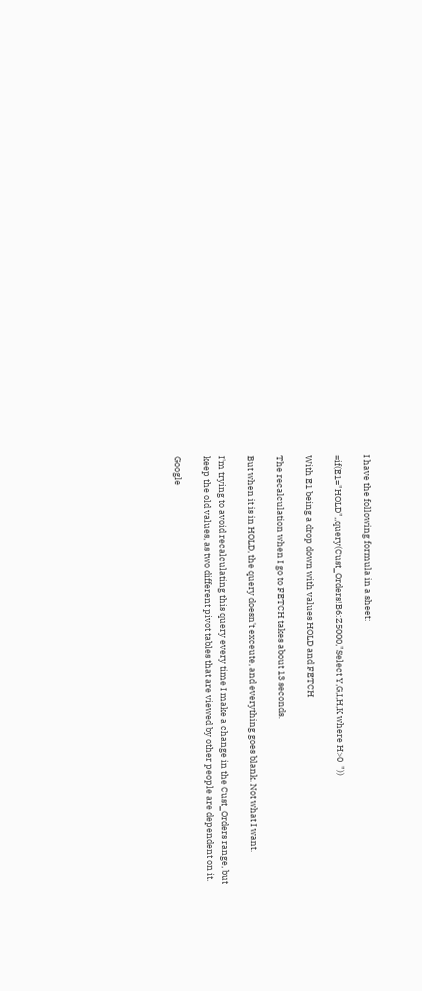I have the following formula in a sheet:

=if(E1="HOLD",,query(Cust_Orders!B6:Z5000,"Select Y,G,I,H,K where H>0  "))

With E1 being a drop down with values HOLD and FETCH

The recalculation when I go to FETCH takes about 13 seconds.

But when it is in HOLD, the query doesn't exceute, and everything goes blank. Not what I want.

I'm trying to avoid recalculating this query every time I make a change in the Cust_Orders range, but keep the old values, as two different pivot tables that are viewed by other people are dependent on it.

Google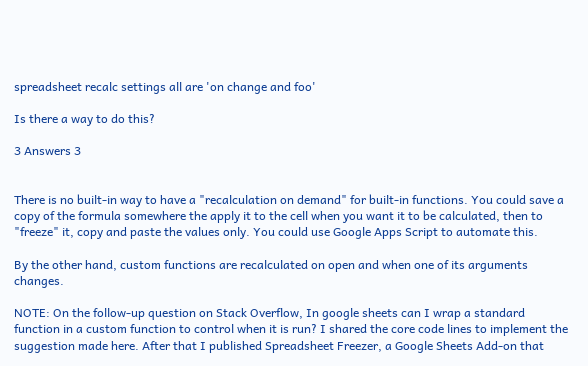spreadsheet recalc settings all are 'on change and foo'

Is there a way to do this?

3 Answers 3


There is no built-in way to have a "recalculation on demand" for built-in functions. You could save a copy of the formula somewhere the apply it to the cell when you want it to be calculated, then to "freeze" it, copy and paste the values only. You could use Google Apps Script to automate this.

By the other hand, custom functions are recalculated on open and when one of its arguments changes.

NOTE: On the follow-up question on Stack Overflow, In google sheets can I wrap a standard function in a custom function to control when it is run? I shared the core code lines to implement the suggestion made here. After that I published Spreadsheet Freezer, a Google Sheets Add-on that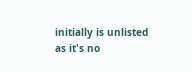initially is unlisted as it's no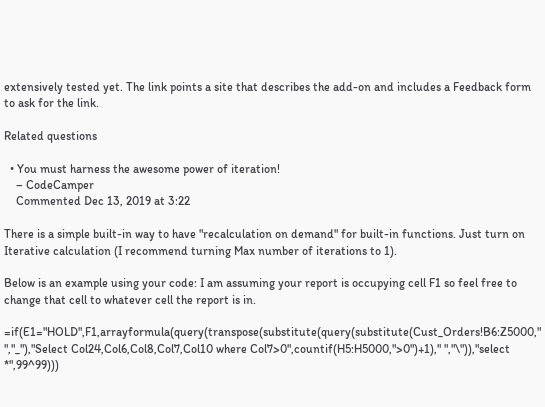extensively tested yet. The link points a site that describes the add-on and includes a Feedback form to ask for the link.

Related questions

  • You must harness the awesome power of iteration!
    – CodeCamper
    Commented Dec 13, 2019 at 3:22

There is a simple built-in way to have "recalculation on demand" for built-in functions. Just turn on Iterative calculation (I recommend turning Max number of iterations to 1).

Below is an example using your code: I am assuming your report is occupying cell F1 so feel free to change that cell to whatever cell the report is in.

=if(E1="HOLD",F1,arrayformula(query(transpose(substitute(query(substitute(Cust_Orders!B6:Z5000," ","_"),"Select Col24,Col6,Col8,Col7,Col10 where Col7>0",countif(H5:H5000,">0")+1)," ","\")),"select *",99^99)))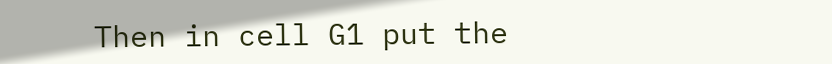Then in cell G1 put the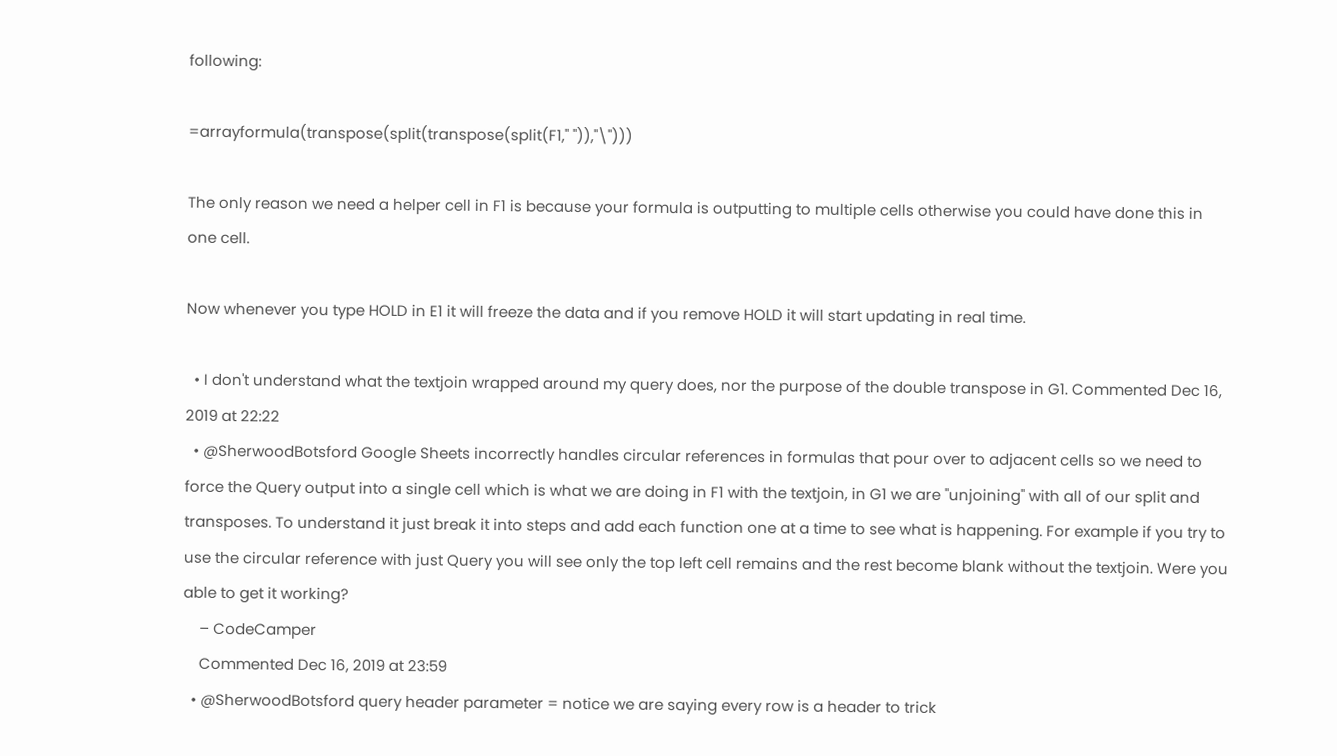following:

=arrayformula(transpose(split(transpose(split(F1," ")),"\")))

The only reason we need a helper cell in F1 is because your formula is outputting to multiple cells otherwise you could have done this in one cell.

Now whenever you type HOLD in E1 it will freeze the data and if you remove HOLD it will start updating in real time.

  • I don't understand what the textjoin wrapped around my query does, nor the purpose of the double transpose in G1. Commented Dec 16, 2019 at 22:22
  • @SherwoodBotsford Google Sheets incorrectly handles circular references in formulas that pour over to adjacent cells so we need to force the Query output into a single cell which is what we are doing in F1 with the textjoin, in G1 we are "unjoining" with all of our split and transposes. To understand it just break it into steps and add each function one at a time to see what is happening. For example if you try to use the circular reference with just Query you will see only the top left cell remains and the rest become blank without the textjoin. Were you able to get it working?
    – CodeCamper
    Commented Dec 16, 2019 at 23:59
  • @SherwoodBotsford query header parameter = notice we are saying every row is a header to trick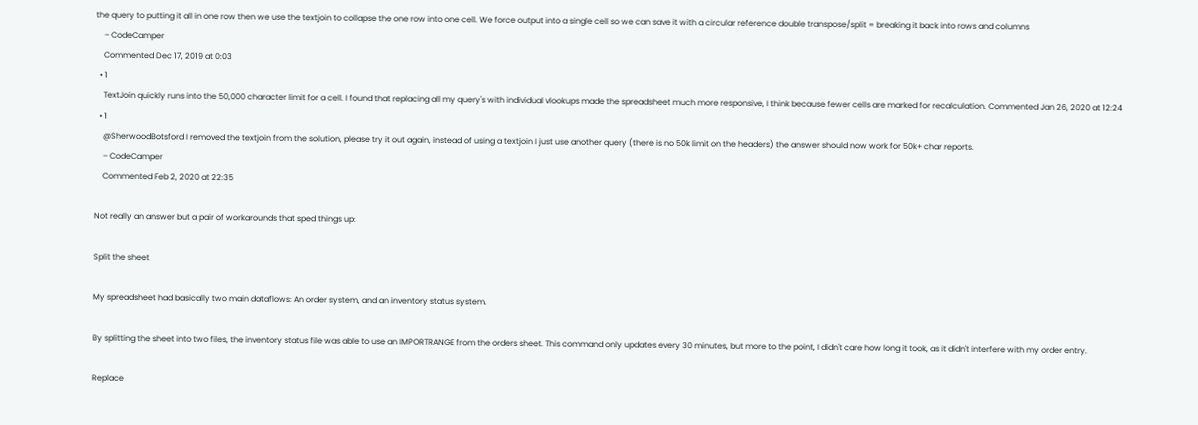the query to putting it all in one row then we use the textjoin to collapse the one row into one cell. We force output into a single cell so we can save it with a circular reference double transpose/split = breaking it back into rows and columns
    – CodeCamper
    Commented Dec 17, 2019 at 0:03
  • 1
    TextJoin quickly runs into the 50,000 character limit for a cell. I found that replacing all my query's with individual vlookups made the spreadsheet much more responsive, I think because fewer cells are marked for recalculation. Commented Jan 26, 2020 at 12:24
  • 1
    @SherwoodBotsford I removed the textjoin from the solution, please try it out again, instead of using a textjoin I just use another query (there is no 50k limit on the headers) the answer should now work for 50k+ char reports.
    – CodeCamper
    Commented Feb 2, 2020 at 22:35

Not really an answer but a pair of workarounds that sped things up:

Split the sheet

My spreadsheet had basically two main dataflows: An order system, and an inventory status system.

By splitting the sheet into two files, the inventory status file was able to use an IMPORTRANGE from the orders sheet. This command only updates every 30 minutes, but more to the point, I didn't care how long it took, as it didn't interfere with my order entry.

Replace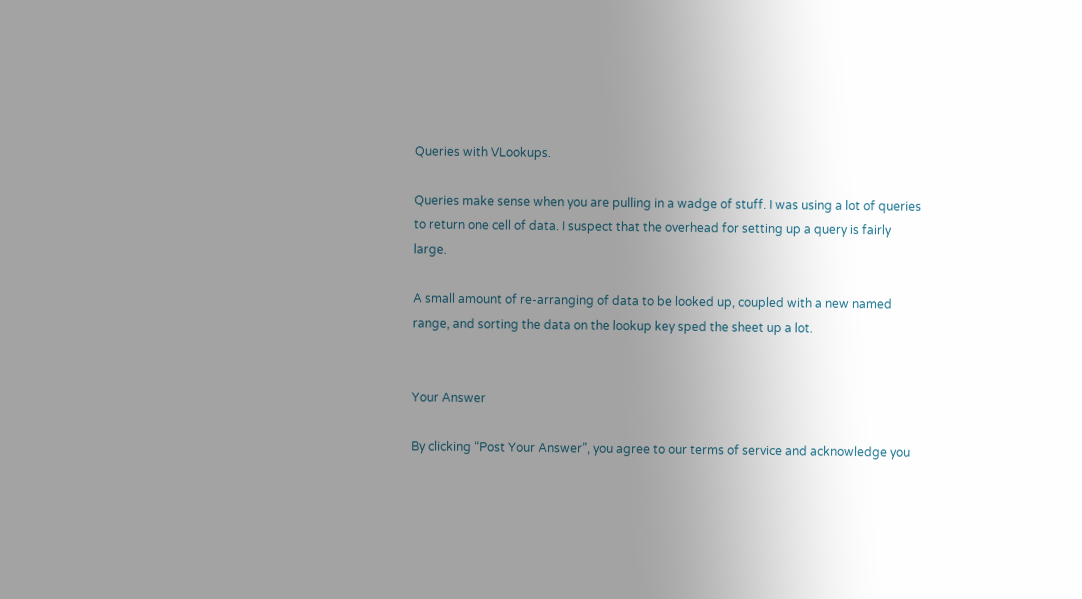Queries with VLookups.

Queries make sense when you are pulling in a wadge of stuff. I was using a lot of queries to return one cell of data. I suspect that the overhead for setting up a query is fairly large.

A small amount of re-arranging of data to be looked up, coupled with a new named range, and sorting the data on the lookup key sped the sheet up a lot.


Your Answer

By clicking “Post Your Answer”, you agree to our terms of service and acknowledge you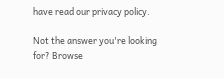have read our privacy policy.

Not the answer you're looking for? Browse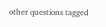other questions tagged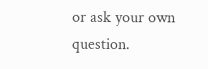or ask your own question.